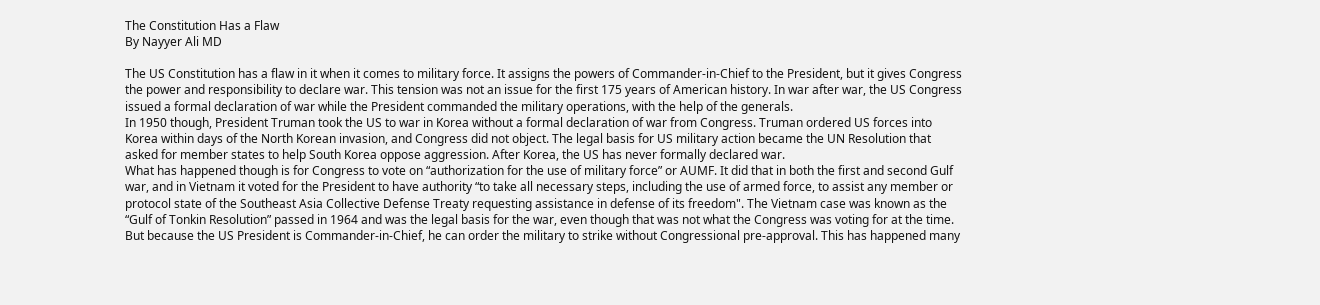The Constitution Has a Flaw
By Nayyer Ali MD

The US Constitution has a flaw in it when it comes to military force. It assigns the powers of Commander-in-Chief to the President, but it gives Congress the power and responsibility to declare war. This tension was not an issue for the first 175 years of American history. In war after war, the US Congress issued a formal declaration of war while the President commanded the military operations, with the help of the generals.
In 1950 though, President Truman took the US to war in Korea without a formal declaration of war from Congress. Truman ordered US forces into Korea within days of the North Korean invasion, and Congress did not object. The legal basis for US military action became the UN Resolution that asked for member states to help South Korea oppose aggression. After Korea, the US has never formally declared war.
What has happened though is for Congress to vote on “authorization for the use of military force” or AUMF. It did that in both the first and second Gulf war, and in Vietnam it voted for the President to have authority “to take all necessary steps, including the use of armed force, to assist any member or protocol state of the Southeast Asia Collective Defense Treaty requesting assistance in defense of its freedom". The Vietnam case was known as the “Gulf of Tonkin Resolution” passed in 1964 and was the legal basis for the war, even though that was not what the Congress was voting for at the time.
But because the US President is Commander-in-Chief, he can order the military to strike without Congressional pre-approval. This has happened many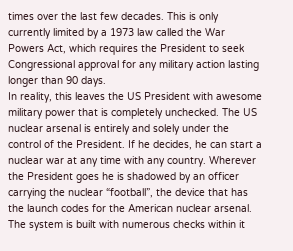times over the last few decades. This is only currently limited by a 1973 law called the War Powers Act, which requires the President to seek Congressional approval for any military action lasting longer than 90 days.
In reality, this leaves the US President with awesome military power that is completely unchecked. The US nuclear arsenal is entirely and solely under the control of the President. If he decides, he can start a nuclear war at any time with any country. Wherever the President goes he is shadowed by an officer carrying the nuclear “football”, the device that has the launch codes for the American nuclear arsenal. The system is built with numerous checks within it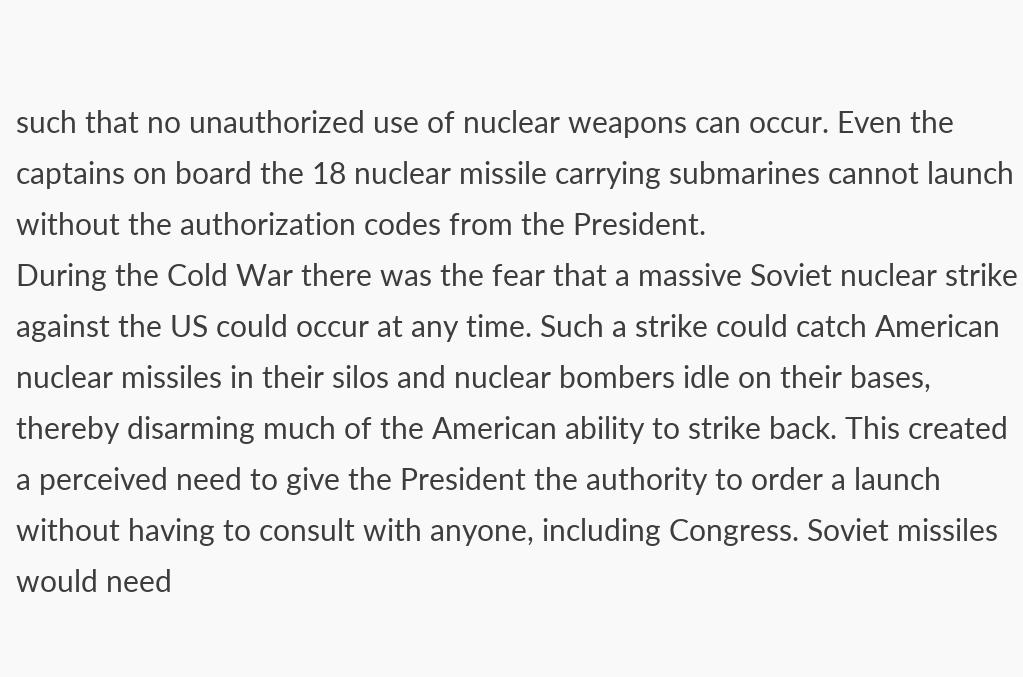such that no unauthorized use of nuclear weapons can occur. Even the captains on board the 18 nuclear missile carrying submarines cannot launch without the authorization codes from the President.
During the Cold War there was the fear that a massive Soviet nuclear strike against the US could occur at any time. Such a strike could catch American nuclear missiles in their silos and nuclear bombers idle on their bases, thereby disarming much of the American ability to strike back. This created a perceived need to give the President the authority to order a launch without having to consult with anyone, including Congress. Soviet missiles would need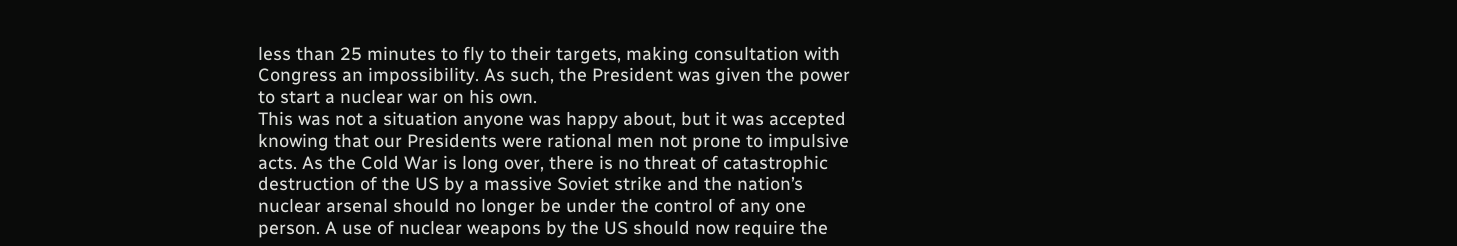less than 25 minutes to fly to their targets, making consultation with Congress an impossibility. As such, the President was given the power to start a nuclear war on his own.
This was not a situation anyone was happy about, but it was accepted knowing that our Presidents were rational men not prone to impulsive acts. As the Cold War is long over, there is no threat of catastrophic destruction of the US by a massive Soviet strike and the nation’s nuclear arsenal should no longer be under the control of any one person. A use of nuclear weapons by the US should now require the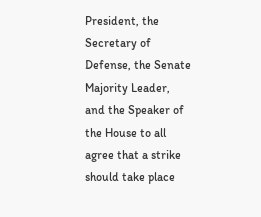President, the Secretary of Defense, the Senate Majority Leader, and the Speaker of the House to all agree that a strike should take place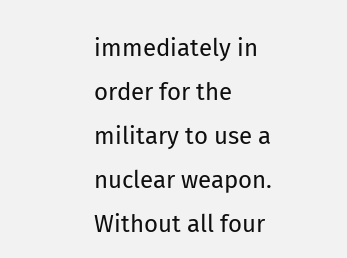immediately in order for the military to use a nuclear weapon. Without all four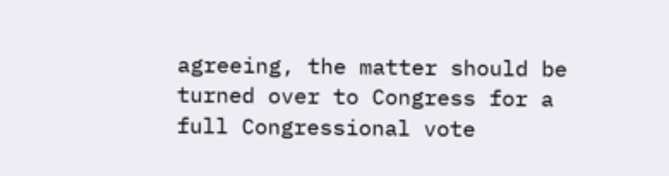agreeing, the matter should be turned over to Congress for a full Congressional vote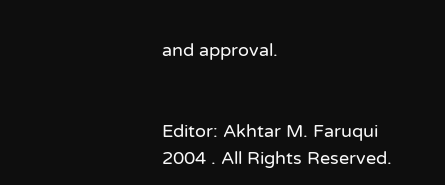and approval.


Editor: Akhtar M. Faruqui
2004 . All Rights Reserved.